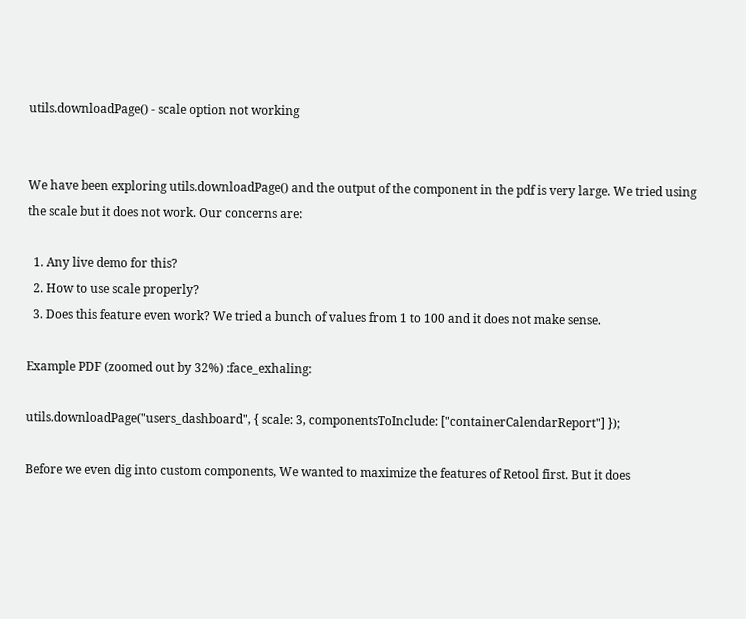utils.downloadPage() - scale option not working


We have been exploring utils.downloadPage() and the output of the component in the pdf is very large. We tried using the scale but it does not work. Our concerns are:

  1. Any live demo for this?
  2. How to use scale properly?
  3. Does this feature even work? We tried a bunch of values from 1 to 100 and it does not make sense.

Example PDF (zoomed out by 32%) :face_exhaling:

utils.downloadPage("users_dashboard", { scale: 3, componentsToInclude: ["containerCalendarReport"] });

Before we even dig into custom components, We wanted to maximize the features of Retool first. But it does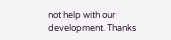not help with our development. Thanks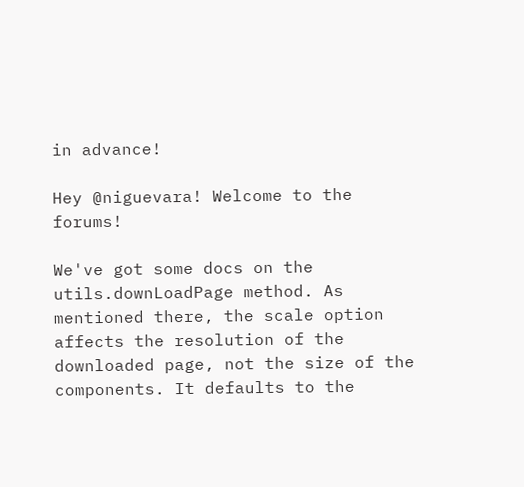in advance!

Hey @niguevara! Welcome to the forums!

We've got some docs on the utils.downLoadPage method. As mentioned there, the scale option affects the resolution of the downloaded page, not the size of the components. It defaults to the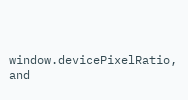window.devicePixelRatio, and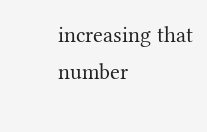increasing that number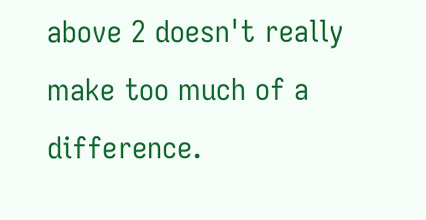above 2 doesn't really make too much of a difference.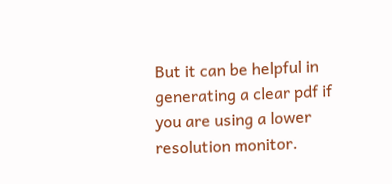But it can be helpful in generating a clear pdf if you are using a lower resolution monitor.